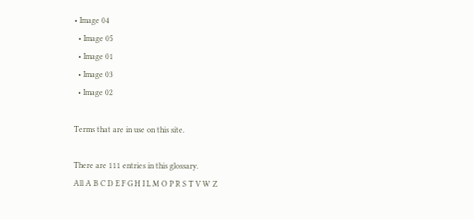• Image 04
  • Image 05
  • Image 01
  • Image 03
  • Image 02

Terms that are in use on this site.

There are 111 entries in this glossary.
All A B C D E F G H I L M O P R S T V W Z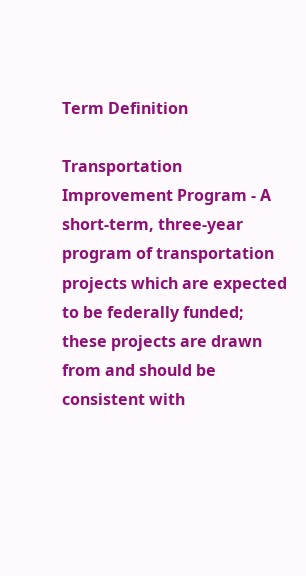Term Definition

Transportation Improvement Program - A short-term, three-year program of transportation projects which are expected to be federally funded; these projects are drawn from and should be consistent with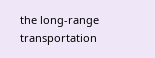the long-range transportation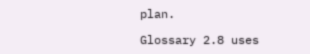plan.

Glossary 2.8 uses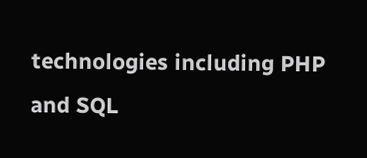technologies including PHP and SQL